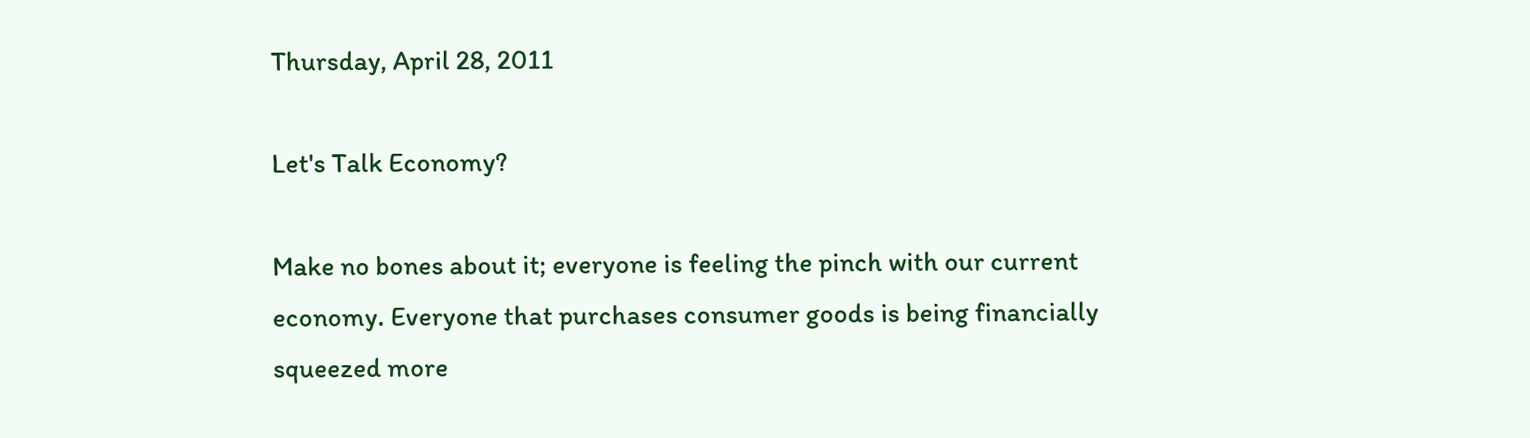Thursday, April 28, 2011

Let's Talk Economy?

Make no bones about it; everyone is feeling the pinch with our current economy. Everyone that purchases consumer goods is being financially squeezed more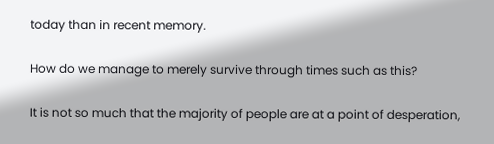today than in recent memory.

How do we manage to merely survive through times such as this?

It is not so much that the majority of people are at a point of desperation,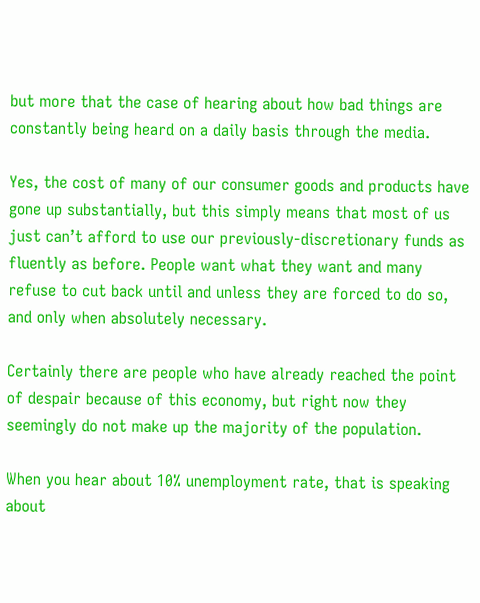but more that the case of hearing about how bad things are constantly being heard on a daily basis through the media.

Yes, the cost of many of our consumer goods and products have gone up substantially, but this simply means that most of us just can’t afford to use our previously-discretionary funds as fluently as before. People want what they want and many refuse to cut back until and unless they are forced to do so, and only when absolutely necessary.

Certainly there are people who have already reached the point of despair because of this economy, but right now they seemingly do not make up the majority of the population.

When you hear about 10% unemployment rate, that is speaking about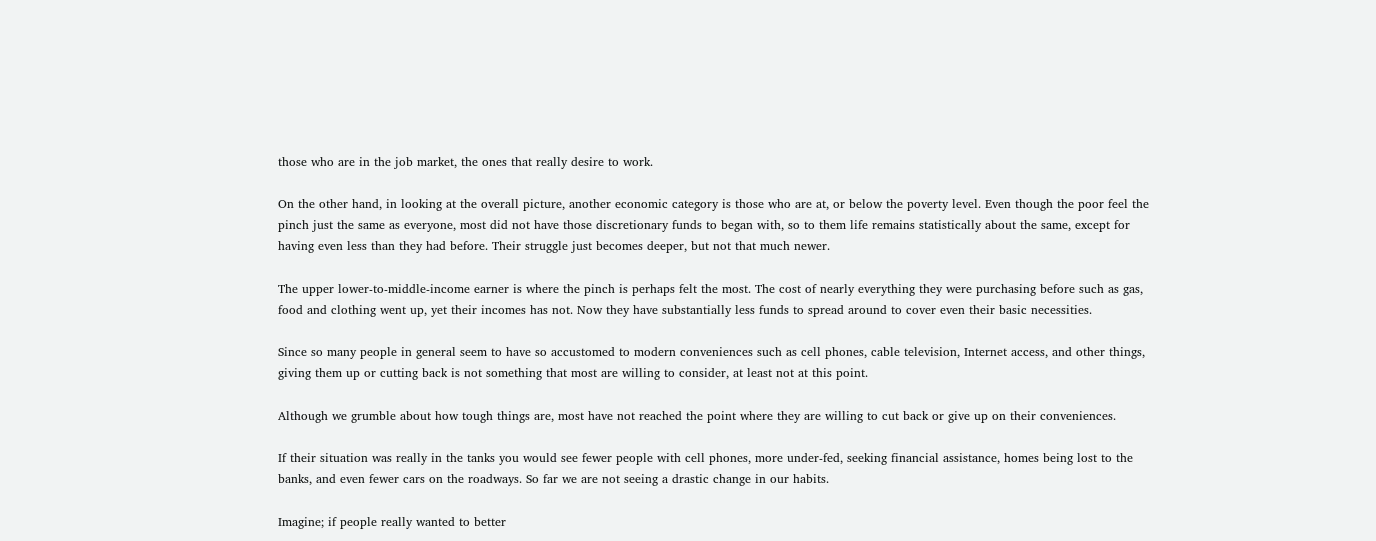those who are in the job market, the ones that really desire to work.

On the other hand, in looking at the overall picture, another economic category is those who are at, or below the poverty level. Even though the poor feel the pinch just the same as everyone, most did not have those discretionary funds to began with, so to them life remains statistically about the same, except for having even less than they had before. Their struggle just becomes deeper, but not that much newer.

The upper lower-to-middle-income earner is where the pinch is perhaps felt the most. The cost of nearly everything they were purchasing before such as gas, food and clothing went up, yet their incomes has not. Now they have substantially less funds to spread around to cover even their basic necessities.

Since so many people in general seem to have so accustomed to modern conveniences such as cell phones, cable television, Internet access, and other things, giving them up or cutting back is not something that most are willing to consider, at least not at this point.

Although we grumble about how tough things are, most have not reached the point where they are willing to cut back or give up on their conveniences.

If their situation was really in the tanks you would see fewer people with cell phones, more under-fed, seeking financial assistance, homes being lost to the banks, and even fewer cars on the roadways. So far we are not seeing a drastic change in our habits.

Imagine; if people really wanted to better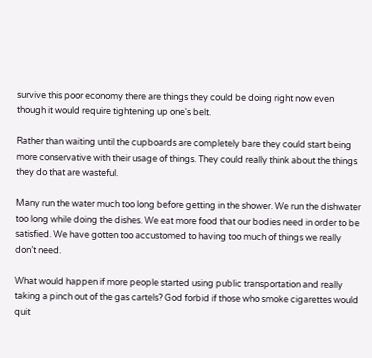survive this poor economy there are things they could be doing right now even though it would require tightening up one's belt.

Rather than waiting until the cupboards are completely bare they could start being more conservative with their usage of things. They could really think about the things they do that are wasteful.

Many run the water much too long before getting in the shower. We run the dishwater too long while doing the dishes. We eat more food that our bodies need in order to be satisfied. We have gotten too accustomed to having too much of things we really don’t need.

What would happen if more people started using public transportation and really taking a pinch out of the gas cartels? God forbid if those who smoke cigarettes would quit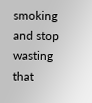smoking and stop wasting that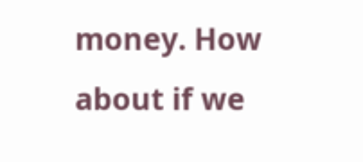money. How about if we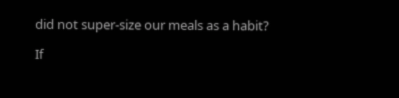did not super-size our meals as a habit?

If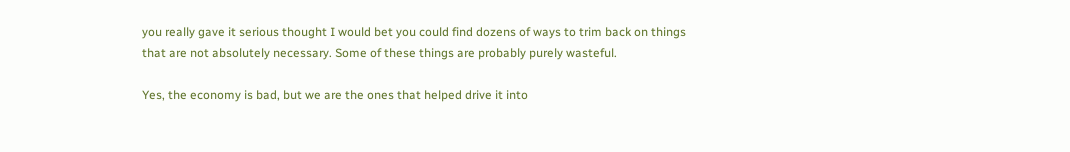you really gave it serious thought I would bet you could find dozens of ways to trim back on things that are not absolutely necessary. Some of these things are probably purely wasteful.

Yes, the economy is bad, but we are the ones that helped drive it into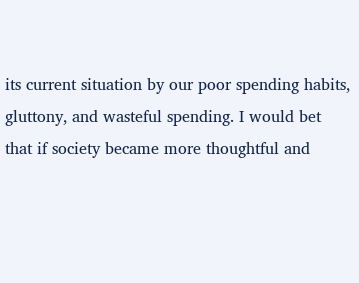its current situation by our poor spending habits, gluttony, and wasteful spending. I would bet that if society became more thoughtful and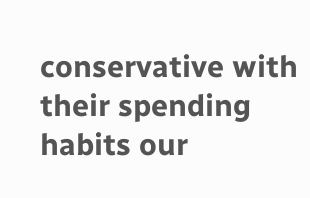conservative with their spending habits our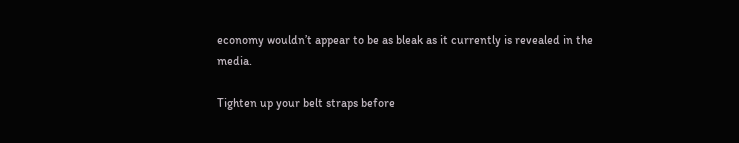economy wouldn’t appear to be as bleak as it currently is revealed in the media.

Tighten up your belt straps before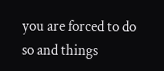you are forced to do so and things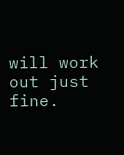will work out just fine.